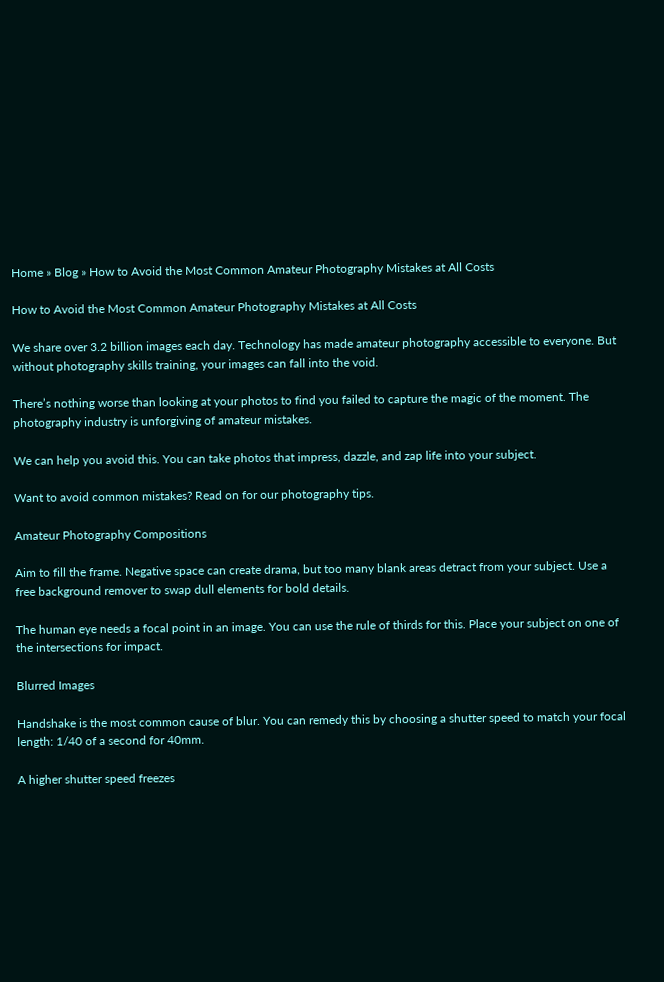Home » Blog » How to Avoid the Most Common Amateur Photography Mistakes at All Costs

How to Avoid the Most Common Amateur Photography Mistakes at All Costs

We share over 3.2 billion images each day. Technology has made amateur photography accessible to everyone. But without photography skills training, your images can fall into the void.

There’s nothing worse than looking at your photos to find you failed to capture the magic of the moment. The photography industry is unforgiving of amateur mistakes.

We can help you avoid this. You can take photos that impress, dazzle, and zap life into your subject.

Want to avoid common mistakes? Read on for our photography tips.

Amateur Photography Compositions

Aim to fill the frame. Negative space can create drama, but too many blank areas detract from your subject. Use a free background remover to swap dull elements for bold details.

The human eye needs a focal point in an image. You can use the rule of thirds for this. Place your subject on one of the intersections for impact.

Blurred Images

Handshake is the most common cause of blur. You can remedy this by choosing a shutter speed to match your focal length: 1/40 of a second for 40mm.

A higher shutter speed freezes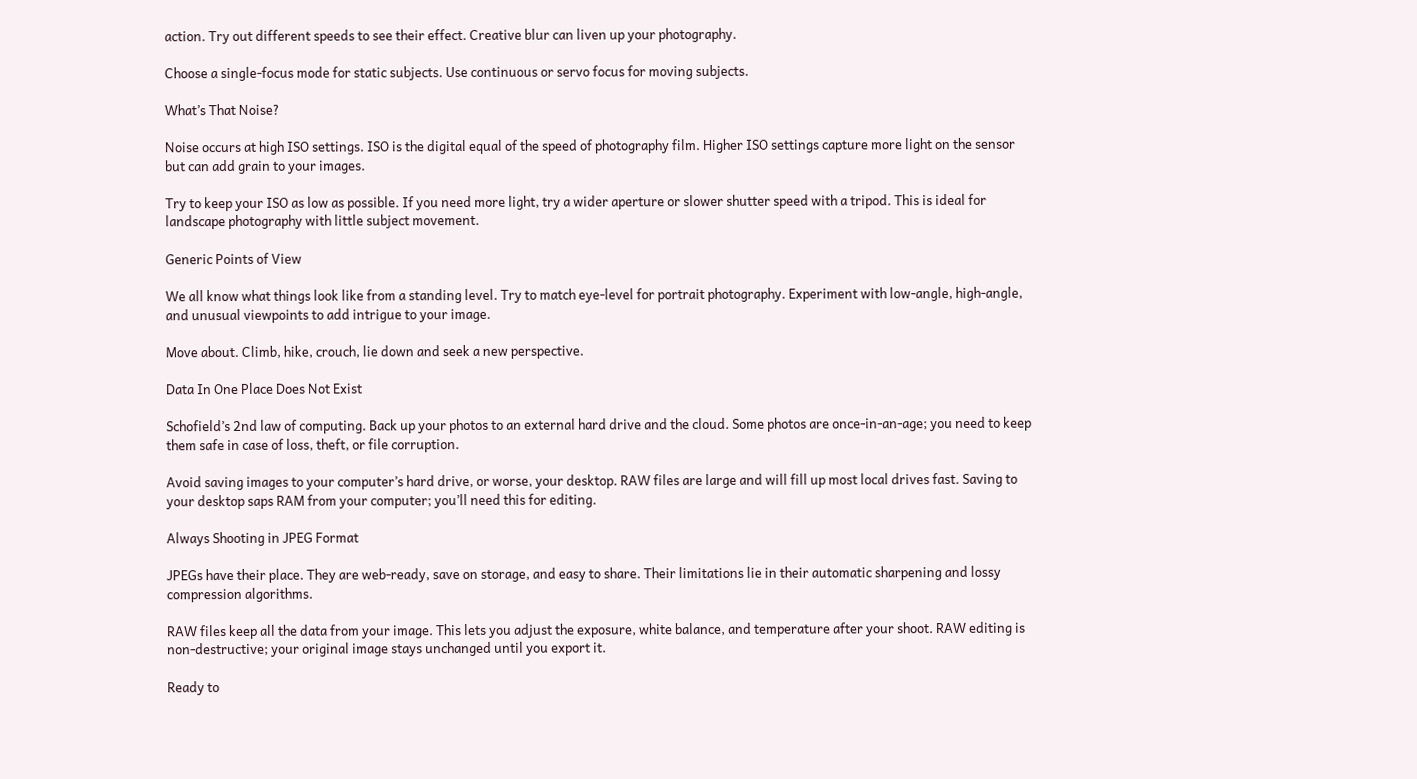action. Try out different speeds to see their effect. Creative blur can liven up your photography.

Choose a single-focus mode for static subjects. Use continuous or servo focus for moving subjects.

What’s That Noise?

Noise occurs at high ISO settings. ISO is the digital equal of the speed of photography film. Higher ISO settings capture more light on the sensor but can add grain to your images.

Try to keep your ISO as low as possible. If you need more light, try a wider aperture or slower shutter speed with a tripod. This is ideal for landscape photography with little subject movement.

Generic Points of View

We all know what things look like from a standing level. Try to match eye-level for portrait photography. Experiment with low-angle, high-angle, and unusual viewpoints to add intrigue to your image.

Move about. Climb, hike, crouch, lie down and seek a new perspective.

Data In One Place Does Not Exist

Schofield’s 2nd law of computing. Back up your photos to an external hard drive and the cloud. Some photos are once-in-an-age; you need to keep them safe in case of loss, theft, or file corruption.

Avoid saving images to your computer’s hard drive, or worse, your desktop. RAW files are large and will fill up most local drives fast. Saving to your desktop saps RAM from your computer; you’ll need this for editing.

Always Shooting in JPEG Format

JPEGs have their place. They are web-ready, save on storage, and easy to share. Their limitations lie in their automatic sharpening and lossy compression algorithms.

RAW files keep all the data from your image. This lets you adjust the exposure, white balance, and temperature after your shoot. RAW editing is non-destructive; your original image stays unchanged until you export it.

Ready to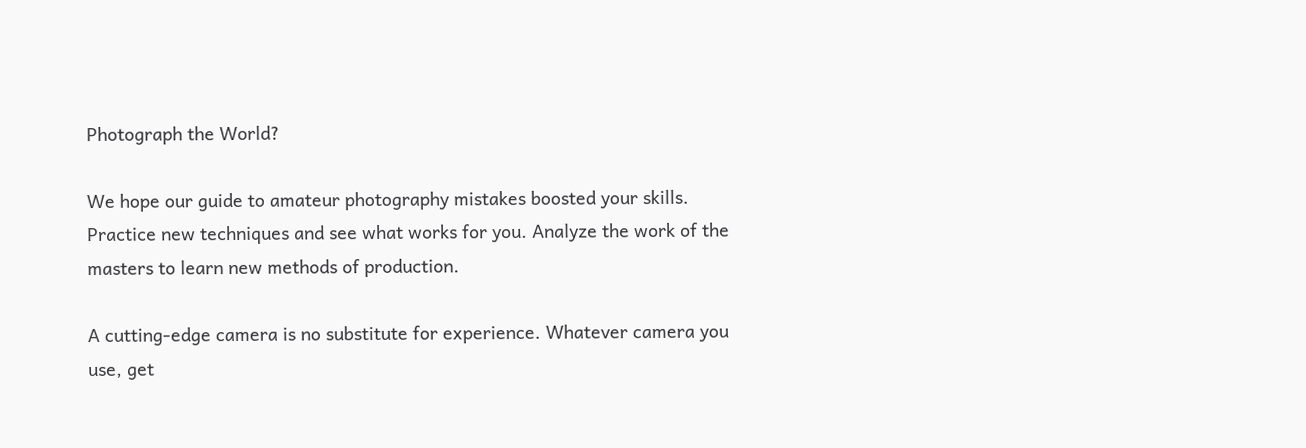Photograph the World?

We hope our guide to amateur photography mistakes boosted your skills. Practice new techniques and see what works for you. Analyze the work of the masters to learn new methods of production.

A cutting-edge camera is no substitute for experience. Whatever camera you use, get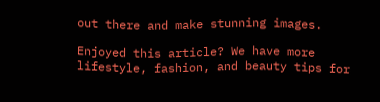out there and make stunning images.

Enjoyed this article? We have more lifestyle, fashion, and beauty tips for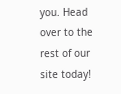you. Head over to the rest of our site today!